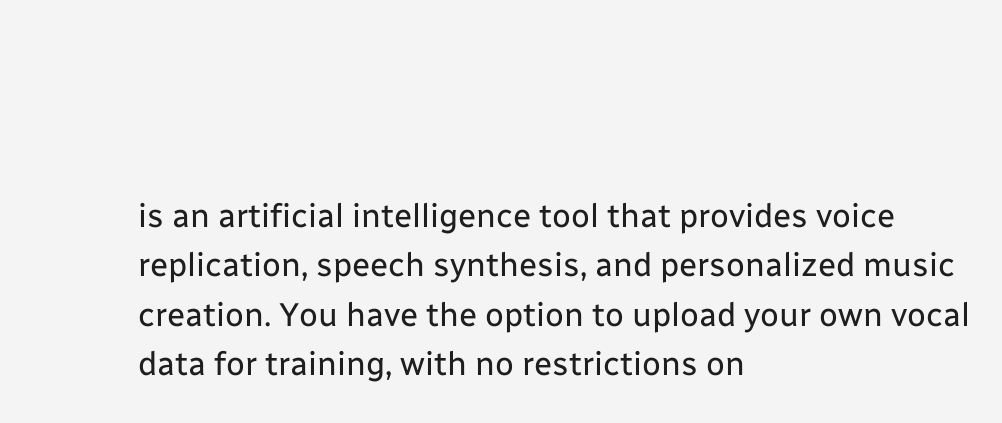is an artificial intelligence tool that provides voice replication, speech synthesis, and personalized music creation. You have the option to upload your own vocal data for training, with no restrictions on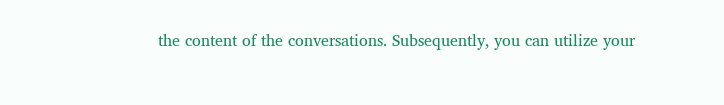the content of the conversations. Subsequently, you can utilize your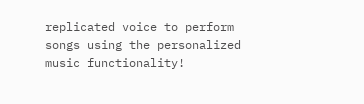replicated voice to perform songs using the personalized music functionality!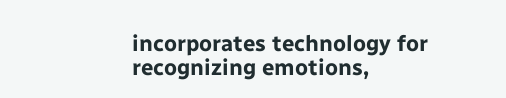incorporates technology for recognizing emotions,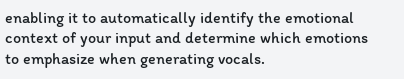enabling it to automatically identify the emotional context of your input and determine which emotions to emphasize when generating vocals.